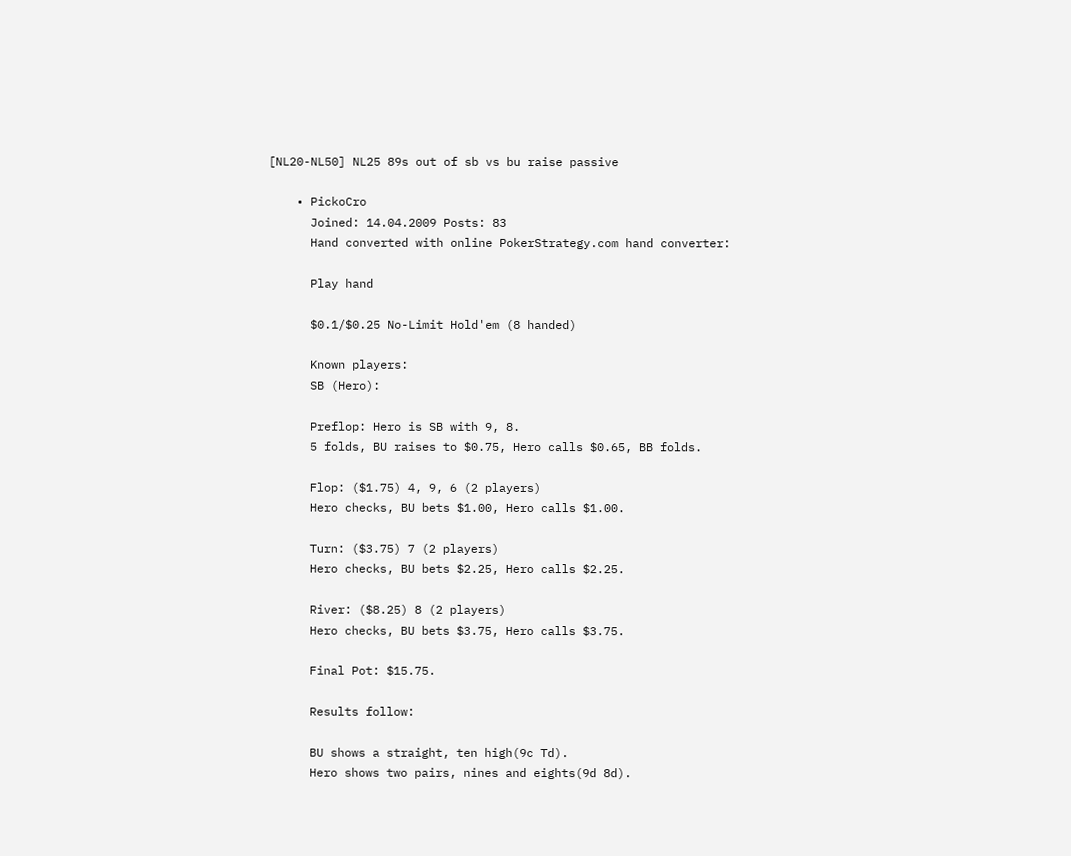[NL20-NL50] NL25 89s out of sb vs bu raise passive

    • PickoCro
      Joined: 14.04.2009 Posts: 83
      Hand converted with online PokerStrategy.com hand converter:

      Play hand

      $0.1/$0.25 No-Limit Hold'em (8 handed)

      Known players:
      SB (Hero):

      Preflop: Hero is SB with 9, 8.
      5 folds, BU raises to $0.75, Hero calls $0.65, BB folds.

      Flop: ($1.75) 4, 9, 6 (2 players)
      Hero checks, BU bets $1.00, Hero calls $1.00.

      Turn: ($3.75) 7 (2 players)
      Hero checks, BU bets $2.25, Hero calls $2.25.

      River: ($8.25) 8 (2 players)
      Hero checks, BU bets $3.75, Hero calls $3.75.

      Final Pot: $15.75.

      Results follow:

      BU shows a straight, ten high(9c Td).
      Hero shows two pairs, nines and eights(9d 8d).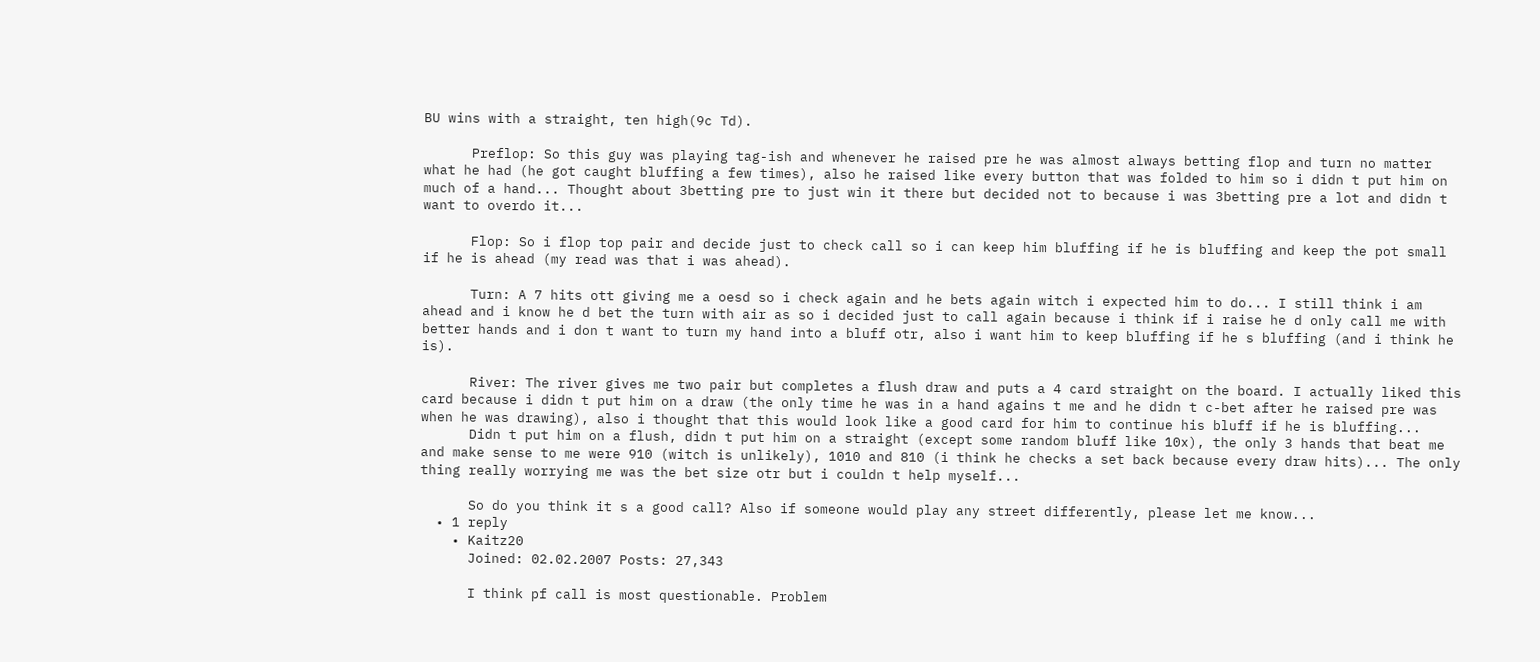BU wins with a straight, ten high(9c Td).

      Preflop: So this guy was playing tag-ish and whenever he raised pre he was almost always betting flop and turn no matter what he had (he got caught bluffing a few times), also he raised like every button that was folded to him so i didn t put him on much of a hand... Thought about 3betting pre to just win it there but decided not to because i was 3betting pre a lot and didn t want to overdo it...

      Flop: So i flop top pair and decide just to check call so i can keep him bluffing if he is bluffing and keep the pot small if he is ahead (my read was that i was ahead).

      Turn: A 7 hits ott giving me a oesd so i check again and he bets again witch i expected him to do... I still think i am ahead and i know he d bet the turn with air as so i decided just to call again because i think if i raise he d only call me with better hands and i don t want to turn my hand into a bluff otr, also i want him to keep bluffing if he s bluffing (and i think he is).

      River: The river gives me two pair but completes a flush draw and puts a 4 card straight on the board. I actually liked this card because i didn t put him on a draw (the only time he was in a hand agains t me and he didn t c-bet after he raised pre was when he was drawing), also i thought that this would look like a good card for him to continue his bluff if he is bluffing...
      Didn t put him on a flush, didn t put him on a straight (except some random bluff like 10x), the only 3 hands that beat me and make sense to me were 910 (witch is unlikely), 1010 and 810 (i think he checks a set back because every draw hits)... The only thing really worrying me was the bet size otr but i couldn t help myself...

      So do you think it s a good call? Also if someone would play any street differently, please let me know...
  • 1 reply
    • Kaitz20
      Joined: 02.02.2007 Posts: 27,343

      I think pf call is most questionable. Problem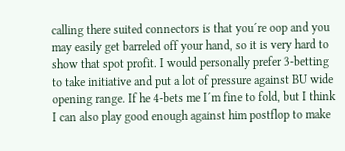calling there suited connectors is that you´re oop and you may easily get barreled off your hand, so it is very hard to show that spot profit. I would personally prefer 3-betting to take initiative and put a lot of pressure against BU wide opening range. If he 4-bets me I´m fine to fold, but I think I can also play good enough against him postflop to make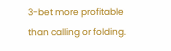3-bet more profitable than calling or folding.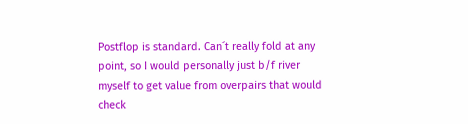Postflop is standard. Can´t really fold at any point, so I would personally just b/f river myself to get value from overpairs that would check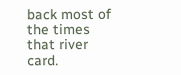back most of the times that river card.